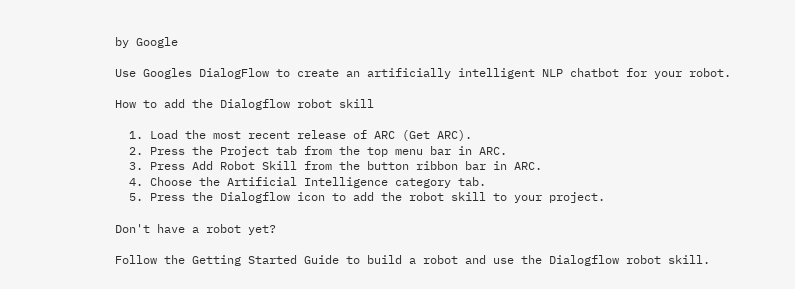by Google

Use Googles DialogFlow to create an artificially intelligent NLP chatbot for your robot.

How to add the Dialogflow robot skill

  1. Load the most recent release of ARC (Get ARC).
  2. Press the Project tab from the top menu bar in ARC.
  3. Press Add Robot Skill from the button ribbon bar in ARC.
  4. Choose the Artificial Intelligence category tab.
  5. Press the Dialogflow icon to add the robot skill to your project.

Don't have a robot yet?

Follow the Getting Started Guide to build a robot and use the Dialogflow robot skill.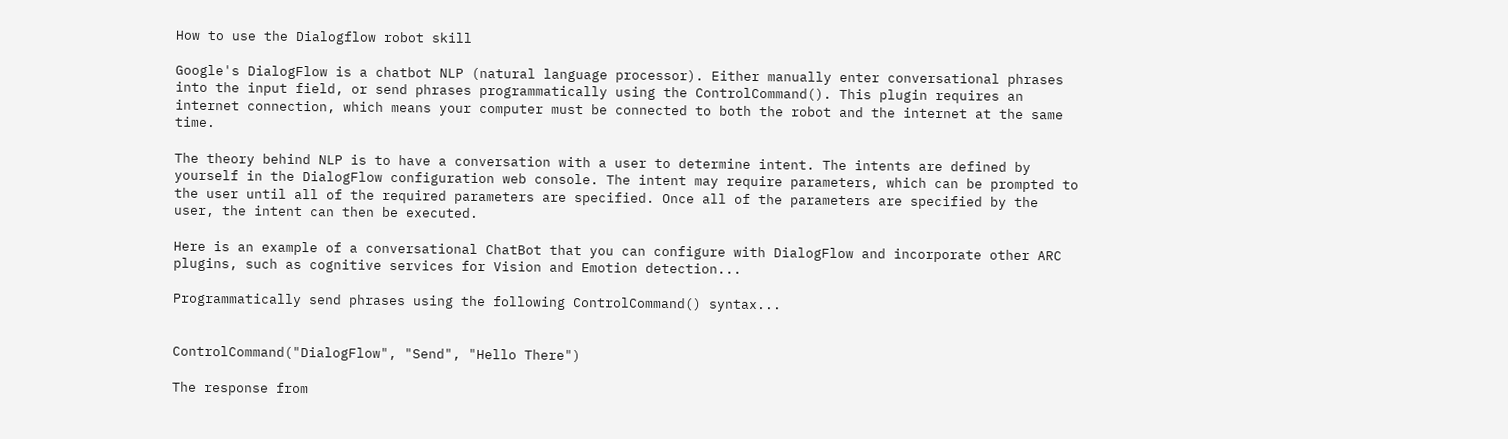How to use the Dialogflow robot skill

Google's DialogFlow is a chatbot NLP (natural language processor). Either manually enter conversational phrases into the input field, or send phrases programmatically using the ControlCommand(). This plugin requires an internet connection, which means your computer must be connected to both the robot and the internet at the same time.

The theory behind NLP is to have a conversation with a user to determine intent. The intents are defined by yourself in the DialogFlow configuration web console. The intent may require parameters, which can be prompted to the user until all of the required parameters are specified. Once all of the parameters are specified by the user, the intent can then be executed.

Here is an example of a conversational ChatBot that you can configure with DialogFlow and incorporate other ARC plugins, such as cognitive services for Vision and Emotion detection...

Programmatically send phrases using the following ControlCommand() syntax...


ControlCommand("DialogFlow", "Send", "Hello There")

The response from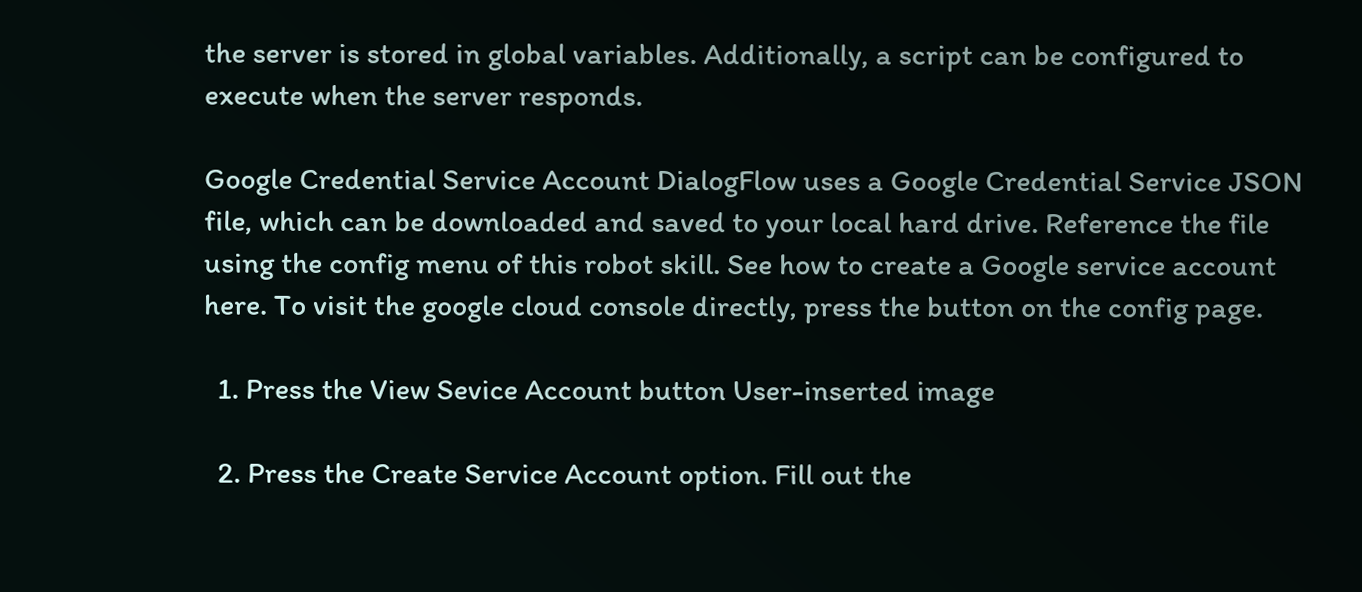the server is stored in global variables. Additionally, a script can be configured to execute when the server responds.

Google Credential Service Account DialogFlow uses a Google Credential Service JSON file, which can be downloaded and saved to your local hard drive. Reference the file using the config menu of this robot skill. See how to create a Google service account here. To visit the google cloud console directly, press the button on the config page.

  1. Press the View Sevice Account button User-inserted image

  2. Press the Create Service Account option. Fill out the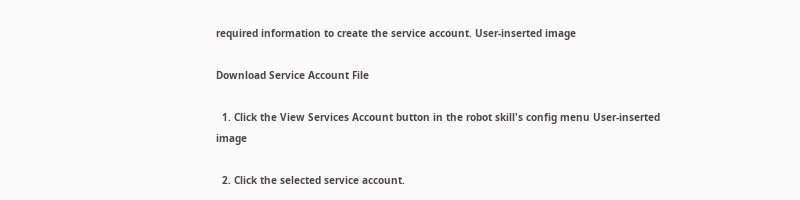required information to create the service account. User-inserted image

Download Service Account File

  1. Click the View Services Account button in the robot skill's config menu User-inserted image

  2. Click the selected service account.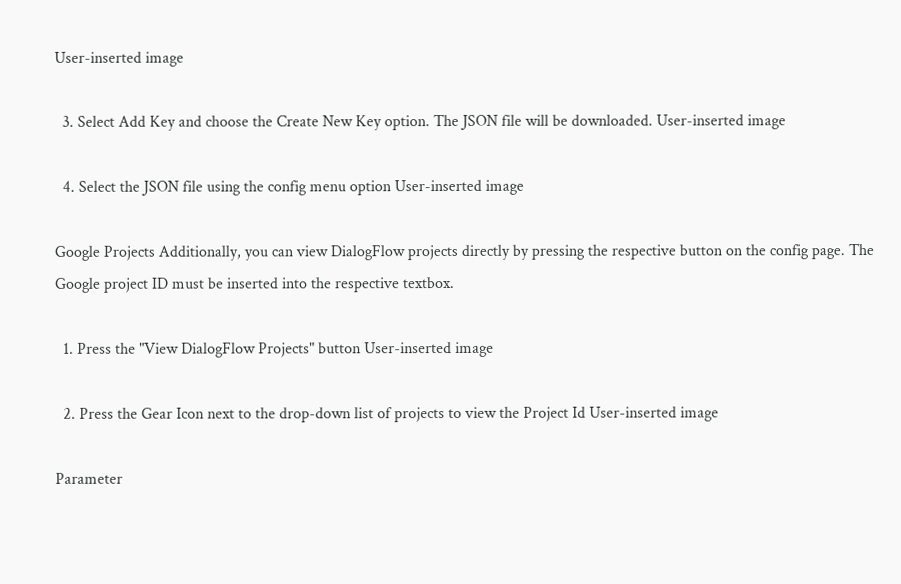User-inserted image

  3. Select Add Key and choose the Create New Key option. The JSON file will be downloaded. User-inserted image

  4. Select the JSON file using the config menu option User-inserted image

Google Projects Additionally, you can view DialogFlow projects directly by pressing the respective button on the config page. The Google project ID must be inserted into the respective textbox.

  1. Press the "View DialogFlow Projects" button User-inserted image

  2. Press the Gear Icon next to the drop-down list of projects to view the Project Id User-inserted image

Parameter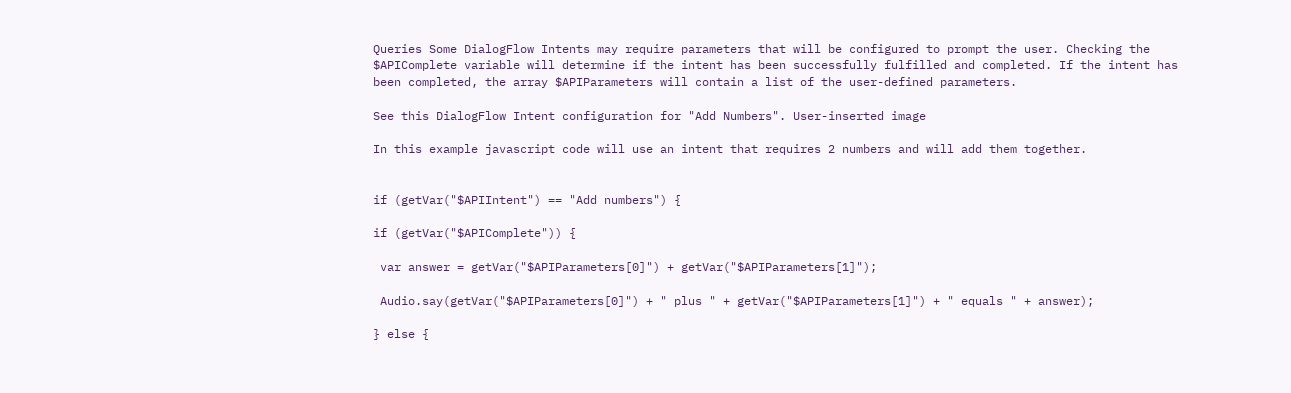Queries Some DialogFlow Intents may require parameters that will be configured to prompt the user. Checking the $APIComplete variable will determine if the intent has been successfully fulfilled and completed. If the intent has been completed, the array $APIParameters will contain a list of the user-defined parameters.

See this DialogFlow Intent configuration for "Add Numbers". User-inserted image

In this example javascript code will use an intent that requires 2 numbers and will add them together.


if (getVar("$APIIntent") == "Add numbers") {

if (getVar("$APIComplete")) {

 var answer = getVar("$APIParameters[0]") + getVar("$APIParameters[1]");

 Audio.say(getVar("$APIParameters[0]") + " plus " + getVar("$APIParameters[1]") + " equals " + answer);

} else {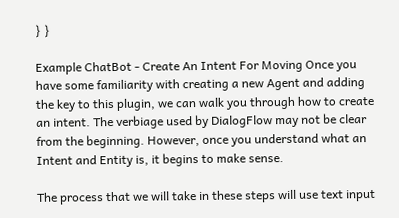} }

Example ChatBot - Create An Intent For Moving Once you have some familiarity with creating a new Agent and adding the key to this plugin, we can walk you through how to create an intent. The verbiage used by DialogFlow may not be clear from the beginning. However, once you understand what an Intent and Entity is, it begins to make sense.

The process that we will take in these steps will use text input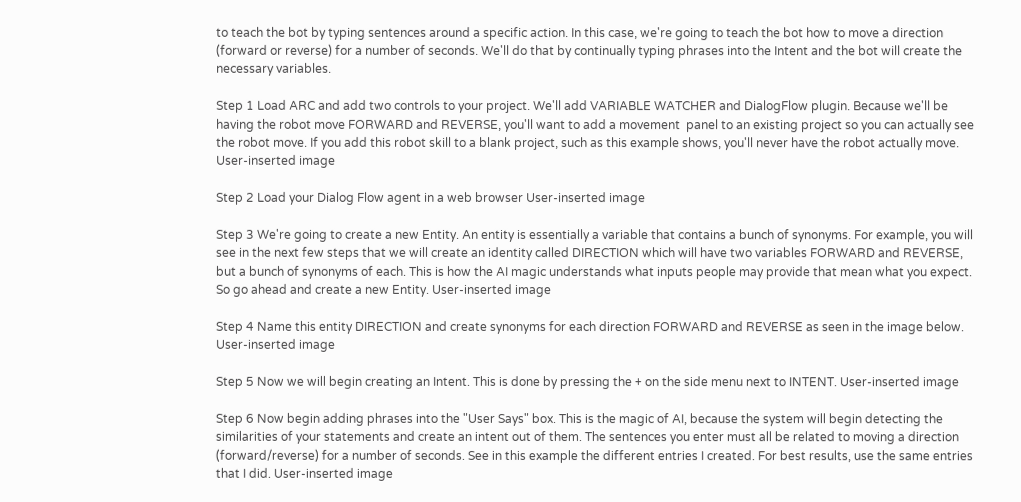to teach the bot by typing sentences around a specific action. In this case, we're going to teach the bot how to move a direction (forward or reverse) for a number of seconds. We'll do that by continually typing phrases into the Intent and the bot will create the necessary variables.

Step 1 Load ARC and add two controls to your project. We'll add VARIABLE WATCHER and DialogFlow plugin. Because we'll be having the robot move FORWARD and REVERSE, you'll want to add a movement  panel to an existing project so you can actually see the robot move. If you add this robot skill to a blank project, such as this example shows, you'll never have the robot actually move.  User-inserted image

Step 2 Load your Dialog Flow agent in a web browser User-inserted image

Step 3 We're going to create a new Entity. An entity is essentially a variable that contains a bunch of synonyms. For example, you will see in the next few steps that we will create an identity called DIRECTION which will have two variables FORWARD and REVERSE, but a bunch of synonyms of each. This is how the AI magic understands what inputs people may provide that mean what you expect. So go ahead and create a new Entity. User-inserted image

Step 4 Name this entity DIRECTION and create synonyms for each direction FORWARD and REVERSE as seen in the image below. User-inserted image

Step 5 Now we will begin creating an Intent. This is done by pressing the + on the side menu next to INTENT. User-inserted image

Step 6 Now begin adding phrases into the "User Says" box. This is the magic of AI, because the system will begin detecting the similarities of your statements and create an intent out of them. The sentences you enter must all be related to moving a direction (forward/reverse) for a number of seconds. See in this example the different entries I created. For best results, use the same entries that I did. User-inserted image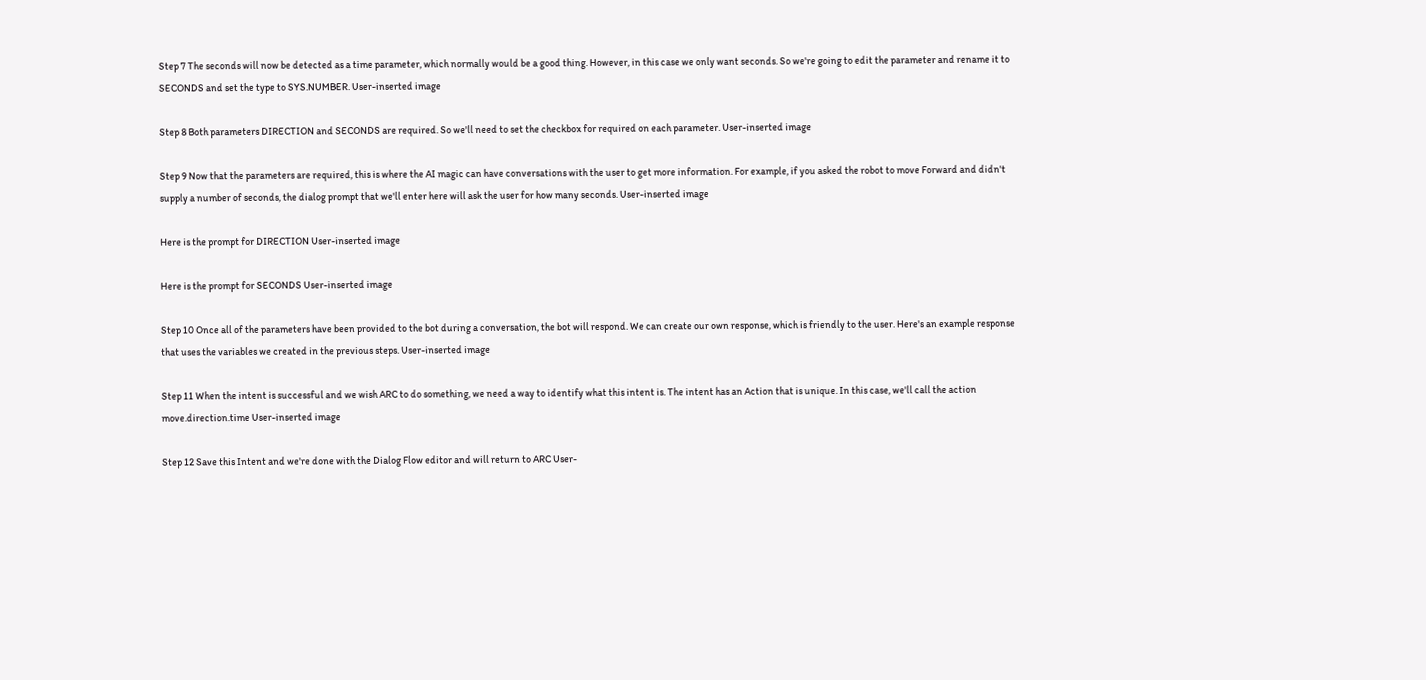Step 7 The seconds will now be detected as a time parameter, which normally would be a good thing. However, in this case we only want seconds. So we're going to edit the parameter and rename it to SECONDS and set the type to SYS.NUMBER. User-inserted image

Step 8 Both parameters DIRECTION and SECONDS are required. So we'll need to set the checkbox for required on each parameter. User-inserted image

Step 9 Now that the parameters are required, this is where the AI magic can have conversations with the user to get more information. For example, if you asked the robot to move Forward and didn't supply a number of seconds, the dialog prompt that we'll enter here will ask the user for how many seconds. User-inserted image

Here is the prompt for DIRECTION User-inserted image

Here is the prompt for SECONDS User-inserted image

Step 10 Once all of the parameters have been provided to the bot during a conversation, the bot will respond. We can create our own response, which is friendly to the user. Here's an example response that uses the variables we created in the previous steps. User-inserted image

Step 11 When the intent is successful and we wish ARC to do something, we need a way to identify what this intent is. The intent has an Action that is unique. In this case, we'll call the action move.direction.time User-inserted image

Step 12 Save this Intent and we're done with the Dialog Flow editor and will return to ARC User-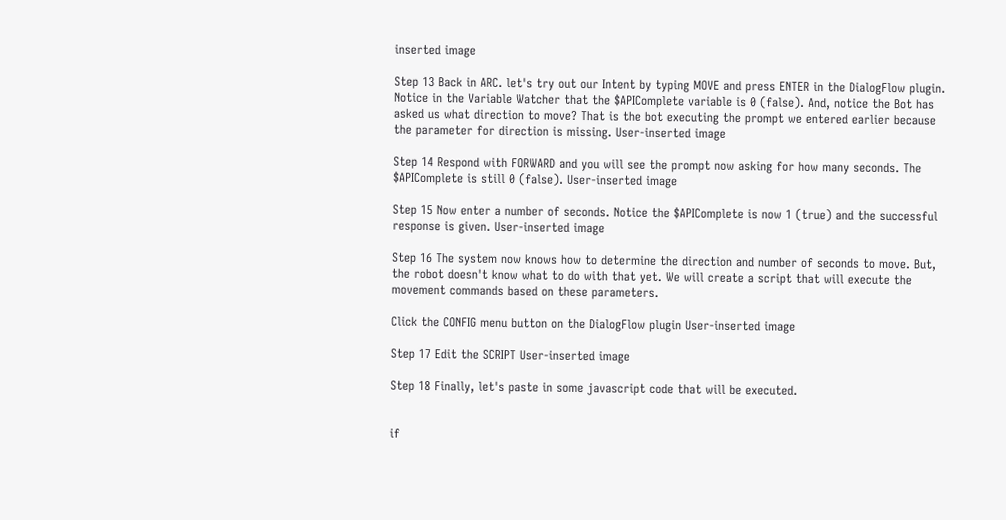inserted image

Step 13 Back in ARC. let's try out our Intent by typing MOVE and press ENTER in the DialogFlow plugin. Notice in the Variable Watcher that the $APIComplete variable is 0 (false). And, notice the Bot has asked us what direction to move? That is the bot executing the prompt we entered earlier because the parameter for direction is missing. User-inserted image

Step 14 Respond with FORWARD and you will see the prompt now asking for how many seconds. The $APIComplete is still 0 (false). User-inserted image

Step 15 Now enter a number of seconds. Notice the $APIComplete is now 1 (true) and the successful response is given. User-inserted image

Step 16 The system now knows how to determine the direction and number of seconds to move. But, the robot doesn't know what to do with that yet. We will create a script that will execute the movement commands based on these parameters.

Click the CONFIG menu button on the DialogFlow plugin User-inserted image

Step 17 Edit the SCRIPT User-inserted image

Step 18 Finally, let's paste in some javascript code that will be executed.


if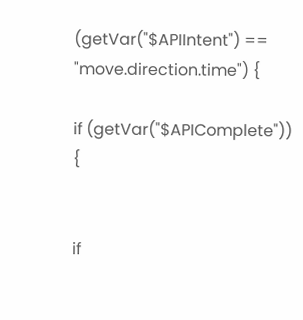(getVar("$APIIntent") == "move.direction.time") {

if (getVar("$APIComplete")) {


if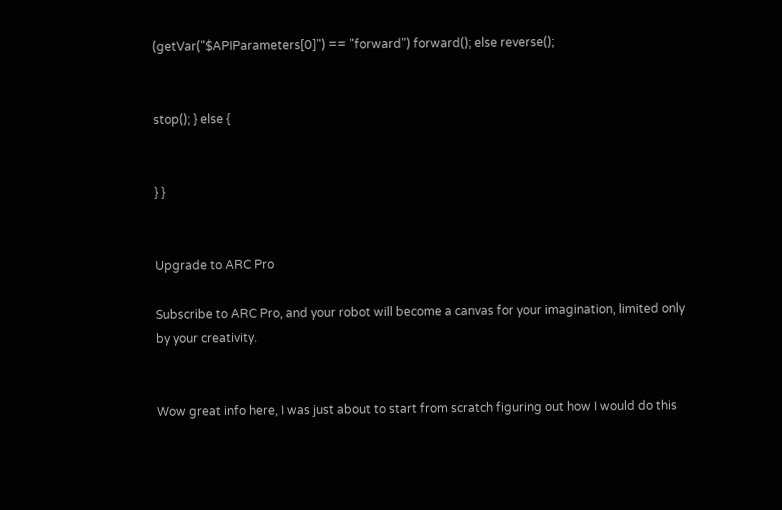(getVar("$APIParameters[0]") == "forward") forward(); else reverse();


stop(); } else {


} }


Upgrade to ARC Pro

Subscribe to ARC Pro, and your robot will become a canvas for your imagination, limited only by your creativity.


Wow great info here, I was just about to start from scratch figuring out how I would do this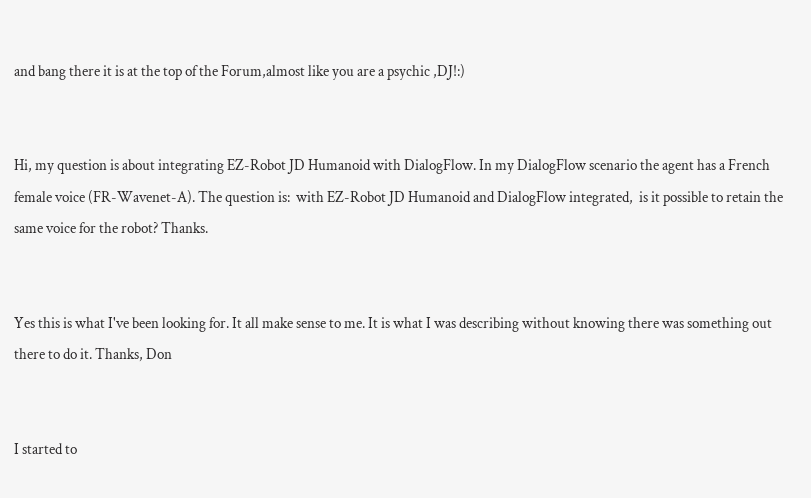and bang there it is at the top of the Forum,almost like you are a psychic ,DJ!:)


Hi, my question is about integrating EZ-Robot JD Humanoid with DialogFlow. In my DialogFlow scenario the agent has a French female voice (FR-Wavenet-A). The question is:  with EZ-Robot JD Humanoid and DialogFlow integrated,  is it possible to retain the same voice for the robot? Thanks.


Yes this is what I've been looking for. It all make sense to me. It is what I was describing without knowing there was something out there to do it. Thanks, Don


I started to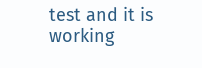test and it is working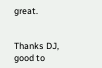great.


Thanks DJ, good to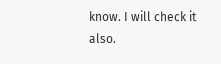know. I will check it also.